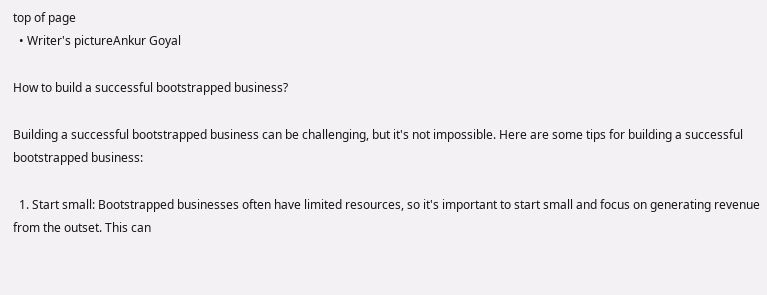top of page
  • Writer's pictureAnkur Goyal

How to build a successful bootstrapped business?

Building a successful bootstrapped business can be challenging, but it's not impossible. Here are some tips for building a successful bootstrapped business:

  1. Start small: Bootstrapped businesses often have limited resources, so it's important to start small and focus on generating revenue from the outset. This can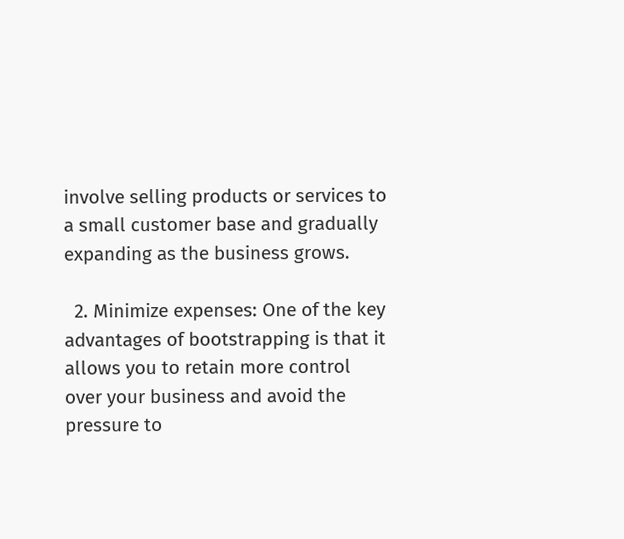involve selling products or services to a small customer base and gradually expanding as the business grows.

  2. Minimize expenses: One of the key advantages of bootstrapping is that it allows you to retain more control over your business and avoid the pressure to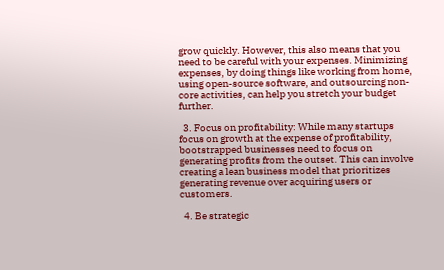grow quickly. However, this also means that you need to be careful with your expenses. Minimizing expenses, by doing things like working from home, using open-source software, and outsourcing non-core activities, can help you stretch your budget further.

  3. Focus on profitability: While many startups focus on growth at the expense of profitability, bootstrapped businesses need to focus on generating profits from the outset. This can involve creating a lean business model that prioritizes generating revenue over acquiring users or customers.

  4. Be strategic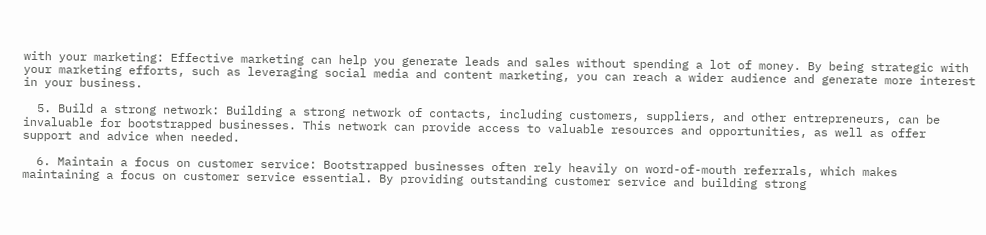with your marketing: Effective marketing can help you generate leads and sales without spending a lot of money. By being strategic with your marketing efforts, such as leveraging social media and content marketing, you can reach a wider audience and generate more interest in your business.

  5. Build a strong network: Building a strong network of contacts, including customers, suppliers, and other entrepreneurs, can be invaluable for bootstrapped businesses. This network can provide access to valuable resources and opportunities, as well as offer support and advice when needed.

  6. Maintain a focus on customer service: Bootstrapped businesses often rely heavily on word-of-mouth referrals, which makes maintaining a focus on customer service essential. By providing outstanding customer service and building strong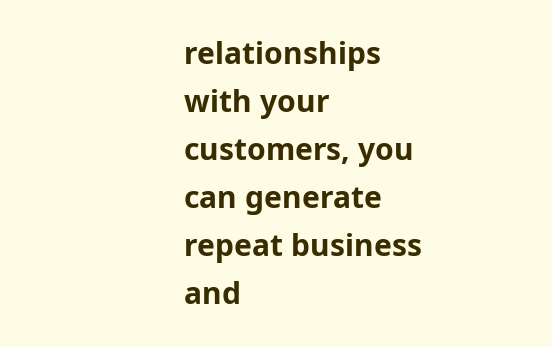relationships with your customers, you can generate repeat business and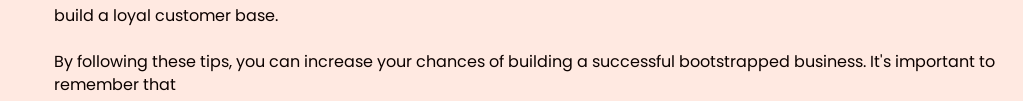build a loyal customer base.

By following these tips, you can increase your chances of building a successful bootstrapped business. It's important to remember that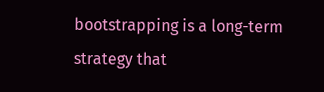bootstrapping is a long-term strategy that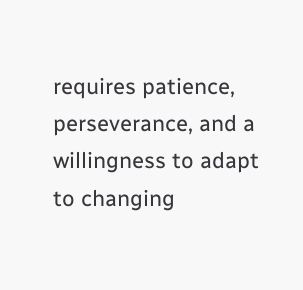requires patience, perseverance, and a willingness to adapt to changing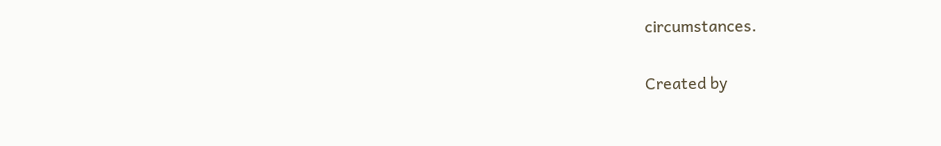circumstances.

Created by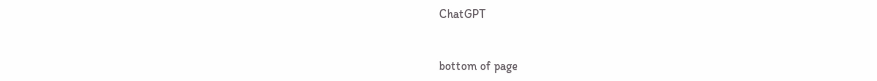ChatGPT


bottom of page